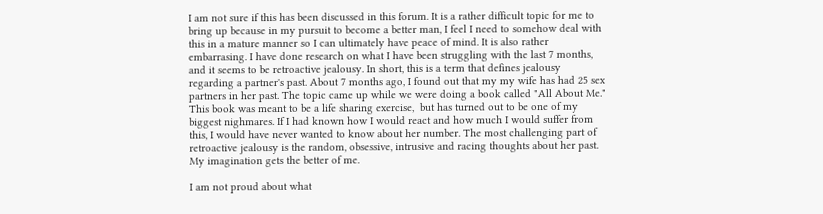I am not sure if this has been discussed in this forum. It is a rather difficult topic for me to bring up because in my pursuit to become a better man, I feel I need to somehow deal with this in a mature manner so I can ultimately have peace of mind. It is also rather embarrasing. I have done research on what I have been struggling with the last 7 months, and it seems to be retroactive jealousy. In short, this is a term that defines jealousy regarding a partner's past. About 7 months ago, I found out that my my wife has had 25 sex partners in her past. The topic came up while we were doing a book called "All About Me." This book was meant to be a life sharing exercise,  but has turned out to be one of my biggest nighmares. If I had known how I would react and how much I would suffer from this, I would have never wanted to know about her number. The most challenging part of retroactive jealousy is the random, obsessive, intrusive and racing thoughts about her past. My imagination gets the better of me.

I am not proud about what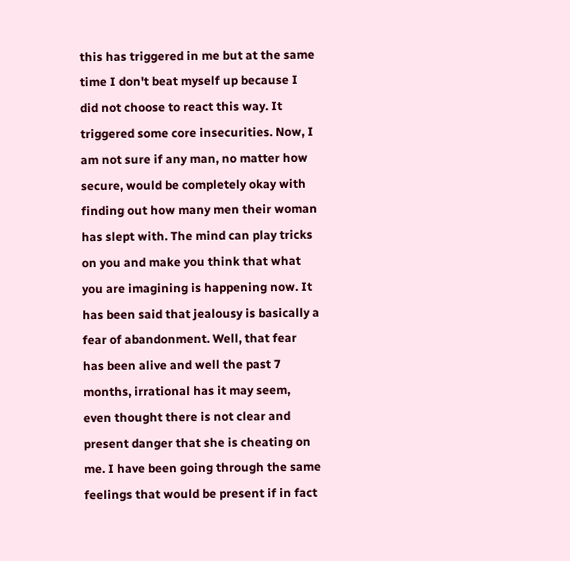this has triggered in me but at the same time I don't beat myself up because I did not choose to react this way. It triggered some core insecurities. Now, I am not sure if any man, no matter how secure, would be completely okay with finding out how many men their woman has slept with. The mind can play tricks on you and make you think that what you are imagining is happening now. It has been said that jealousy is basically a fear of abandonment. Well, that fear has been alive and well the past 7 months, irrational has it may seem, even thought there is not clear and present danger that she is cheating on me. I have been going through the same feelings that would be present if in fact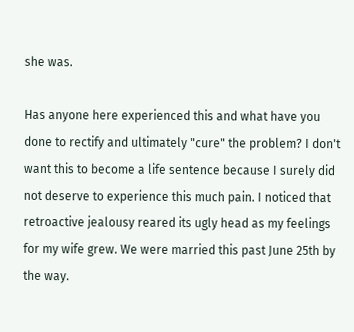she was.

Has anyone here experienced this and what have you done to rectify and ultimately "cure" the problem? I don't want this to become a life sentence because I surely did not deserve to experience this much pain. I noticed that retroactive jealousy reared its ugly head as my feelings for my wife grew. We were married this past June 25th by the way.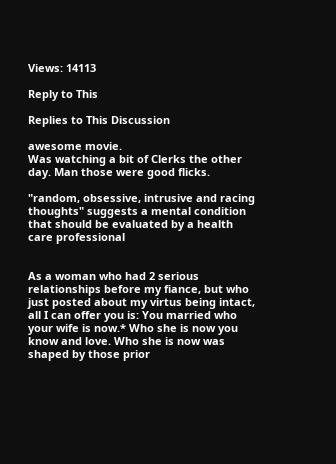Views: 14113

Reply to This

Replies to This Discussion

awesome movie.
Was watching a bit of Clerks the other day. Man those were good flicks.

"random, obsessive, intrusive and racing thoughts" suggests a mental condition that should be evaluated by a health care professional


As a woman who had 2 serious relationships before my fiance, but who just posted about my virtus being intact, all I can offer you is: You married who your wife is now.* Who she is now you know and love. Who she is now was shaped by those prior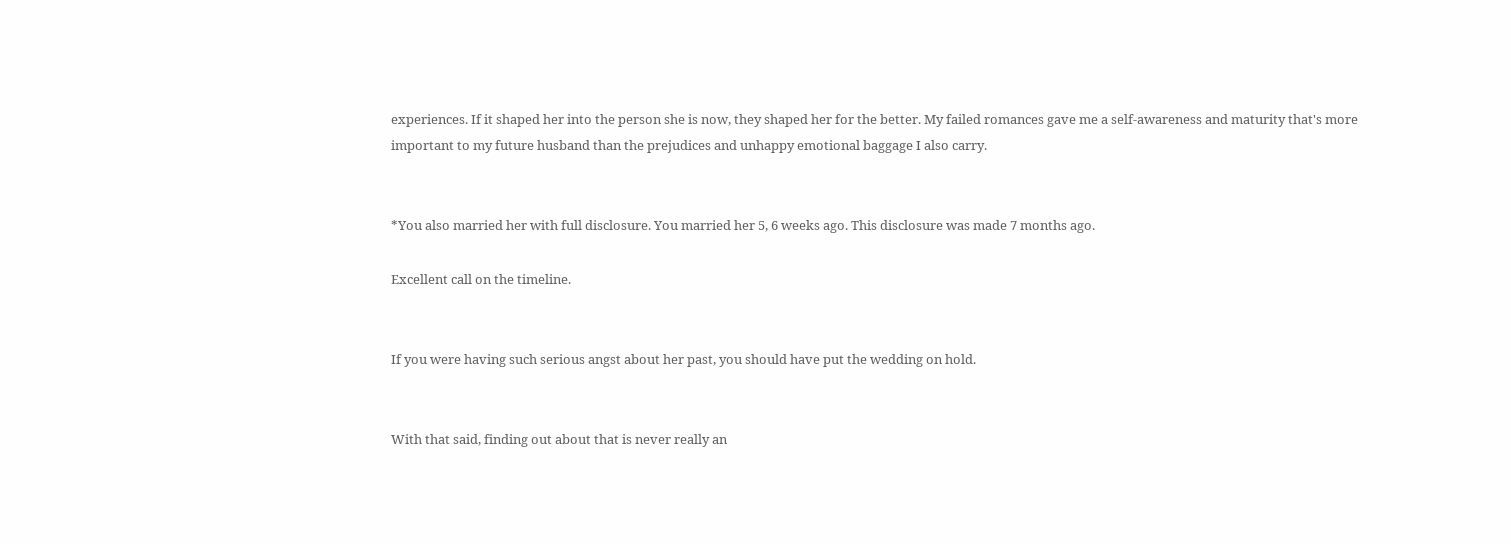experiences. If it shaped her into the person she is now, they shaped her for the better. My failed romances gave me a self-awareness and maturity that's more important to my future husband than the prejudices and unhappy emotional baggage I also carry.


*You also married her with full disclosure. You married her 5, 6 weeks ago. This disclosure was made 7 months ago.

Excellent call on the timeline.


If you were having such serious angst about her past, you should have put the wedding on hold.


With that said, finding out about that is never really an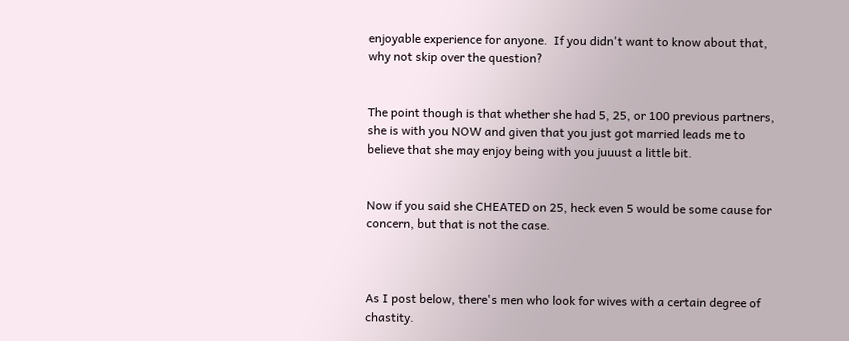enjoyable experience for anyone.  If you didn't want to know about that, why not skip over the question?


The point though is that whether she had 5, 25, or 100 previous partners, she is with you NOW and given that you just got married leads me to believe that she may enjoy being with you juuust a little bit.


Now if you said she CHEATED on 25, heck even 5 would be some cause for concern, but that is not the case.



As I post below, there's men who look for wives with a certain degree of chastity.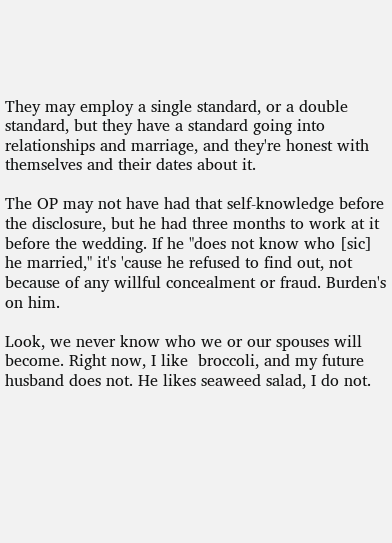They may employ a single standard, or a double standard, but they have a standard going into relationships and marriage, and they're honest with themselves and their dates about it.

The OP may not have had that self-knowledge before the disclosure, but he had three months to work at it before the wedding. If he "does not know who [sic] he married," it's 'cause he refused to find out, not because of any willful concealment or fraud. Burden's on him.

Look, we never know who we or our spouses will become. Right now, I like  broccoli, and my future husband does not. He likes seaweed salad, I do not.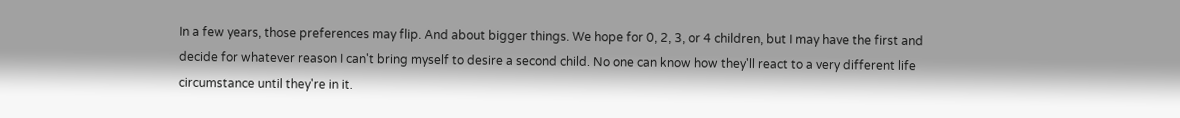In a few years, those preferences may flip. And about bigger things. We hope for 0, 2, 3, or 4 children, but I may have the first and decide for whatever reason I can't bring myself to desire a second child. No one can know how they'll react to a very different life circumstance until they're in it.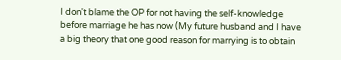I don't blame the OP for not having the self-knowledge before marriage he has now (My future husband and I have a big theory that one good reason for marrying is to obtain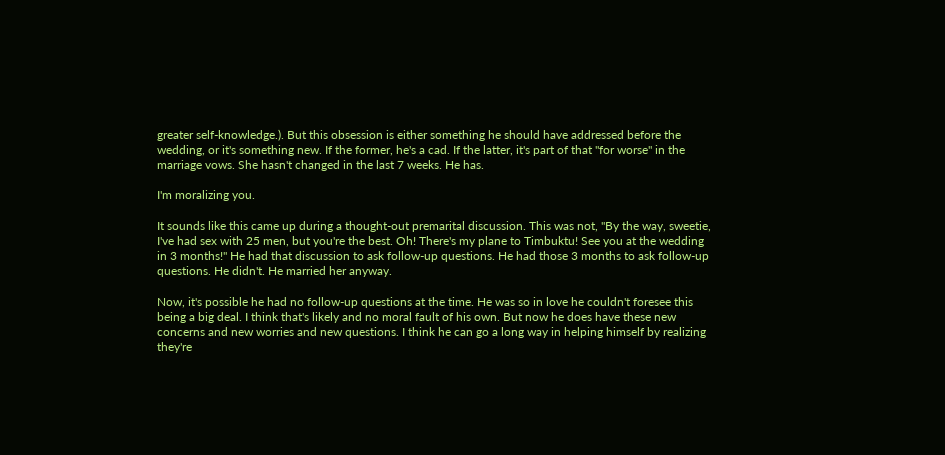greater self-knowledge.). But this obsession is either something he should have addressed before the wedding, or it's something new. If the former, he's a cad. If the latter, it's part of that "for worse" in the marriage vows. She hasn't changed in the last 7 weeks. He has.

I'm moralizing you.

It sounds like this came up during a thought-out premarital discussion. This was not, "By the way, sweetie, I've had sex with 25 men, but you're the best. Oh! There's my plane to Timbuktu! See you at the wedding in 3 months!" He had that discussion to ask follow-up questions. He had those 3 months to ask follow-up questions. He didn't. He married her anyway.

Now, it's possible he had no follow-up questions at the time. He was so in love he couldn't foresee this being a big deal. I think that's likely and no moral fault of his own. But now he does have these new concerns and new worries and new questions. I think he can go a long way in helping himself by realizing they're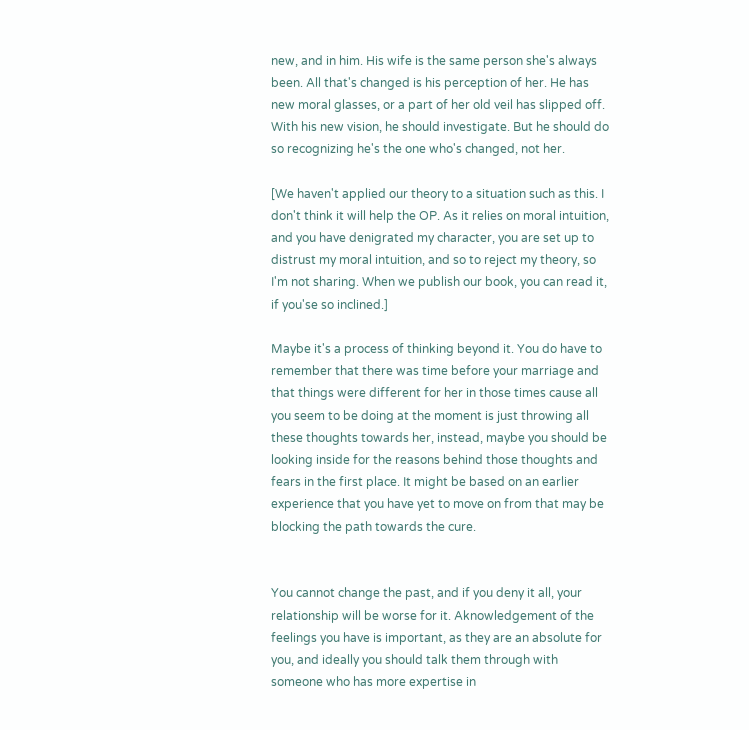new, and in him. His wife is the same person she's always been. All that's changed is his perception of her. He has new moral glasses, or a part of her old veil has slipped off. With his new vision, he should investigate. But he should do so recognizing he's the one who's changed, not her.

[We haven't applied our theory to a situation such as this. I don't think it will help the OP. As it relies on moral intuition, and you have denigrated my character, you are set up to distrust my moral intuition, and so to reject my theory, so I'm not sharing. When we publish our book, you can read it, if you'se so inclined.]

Maybe it's a process of thinking beyond it. You do have to remember that there was time before your marriage and that things were different for her in those times cause all you seem to be doing at the moment is just throwing all these thoughts towards her, instead, maybe you should be looking inside for the reasons behind those thoughts and fears in the first place. It might be based on an earlier experience that you have yet to move on from that may be blocking the path towards the cure.


You cannot change the past, and if you deny it all, your relationship will be worse for it. Aknowledgement of the feelings you have is important, as they are an absolute for you, and ideally you should talk them through with someone who has more expertise in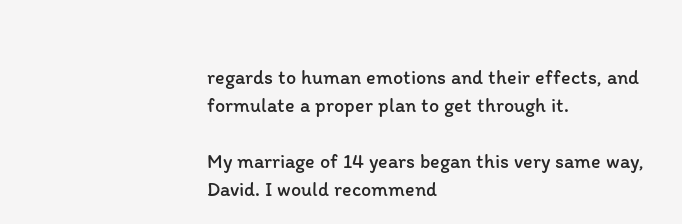regards to human emotions and their effects, and formulate a proper plan to get through it.

My marriage of 14 years began this very same way, David. I would recommend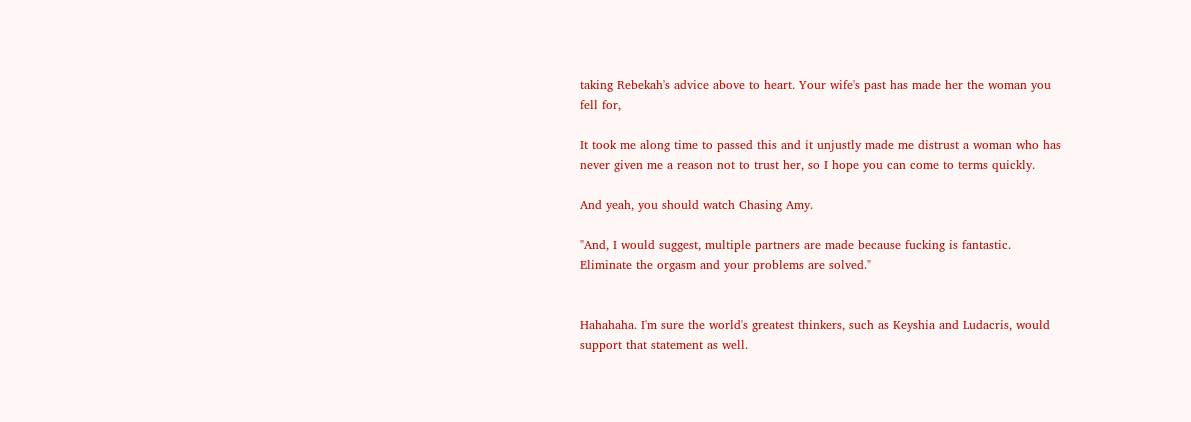taking Rebekah's advice above to heart. Your wife's past has made her the woman you fell for,

It took me along time to passed this and it unjustly made me distrust a woman who has never given me a reason not to trust her, so I hope you can come to terms quickly.

And yeah, you should watch Chasing Amy.

"And, I would suggest, multiple partners are made because fucking is fantastic.  Eliminate the orgasm and your problems are solved."


Hahahaha. I'm sure the world's greatest thinkers, such as Keyshia and Ludacris, would support that statement as well.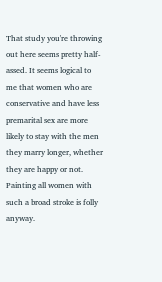That study you're throwing out here seems pretty half-assed. It seems logical to me that women who are conservative and have less premarital sex are more likely to stay with the men they marry longer, whether they are happy or not. Painting all women with such a broad stroke is folly anyway.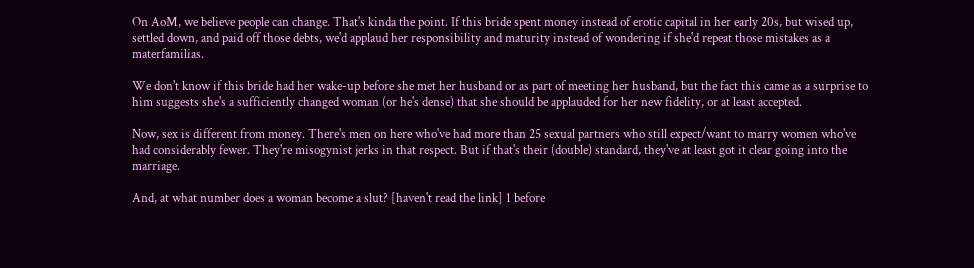On AoM, we believe people can change. That's kinda the point. If this bride spent money instead of erotic capital in her early 20s, but wised up, settled down, and paid off those debts, we'd applaud her responsibility and maturity instead of wondering if she'd repeat those mistakes as a materfamilias.

We don't know if this bride had her wake-up before she met her husband or as part of meeting her husband, but the fact this came as a surprise to him suggests she's a sufficiently changed woman (or he's dense) that she should be applauded for her new fidelity, or at least accepted.

Now, sex is different from money. There's men on here who've had more than 25 sexual partners who still expect/want to marry women who've had considerably fewer. They're misogynist jerks in that respect. But if that's their (double) standard, they've at least got it clear going into the marriage.

And, at what number does a woman become a slut? [haven't read the link] 1 before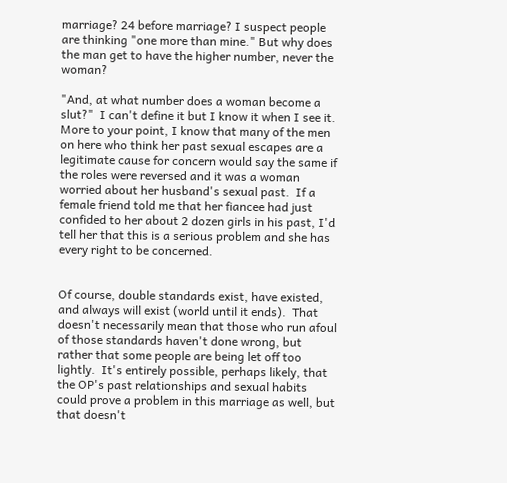marriage? 24 before marriage? I suspect people are thinking "one more than mine." But why does the man get to have the higher number, never the woman?

"And, at what number does a woman become a slut?"  I can't define it but I know it when I see it.  More to your point, I know that many of the men on here who think her past sexual escapes are a legitimate cause for concern would say the same if the roles were reversed and it was a woman worried about her husband's sexual past.  If a female friend told me that her fiancee had just confided to her about 2 dozen girls in his past, I'd tell her that this is a serious problem and she has every right to be concerned.


Of course, double standards exist, have existed, and always will exist (world until it ends).  That doesn't necessarily mean that those who run afoul of those standards haven't done wrong, but rather that some people are being let off too lightly.  It's entirely possible, perhaps likely, that the OP's past relationships and sexual habits could prove a problem in this marriage as well, but that doesn't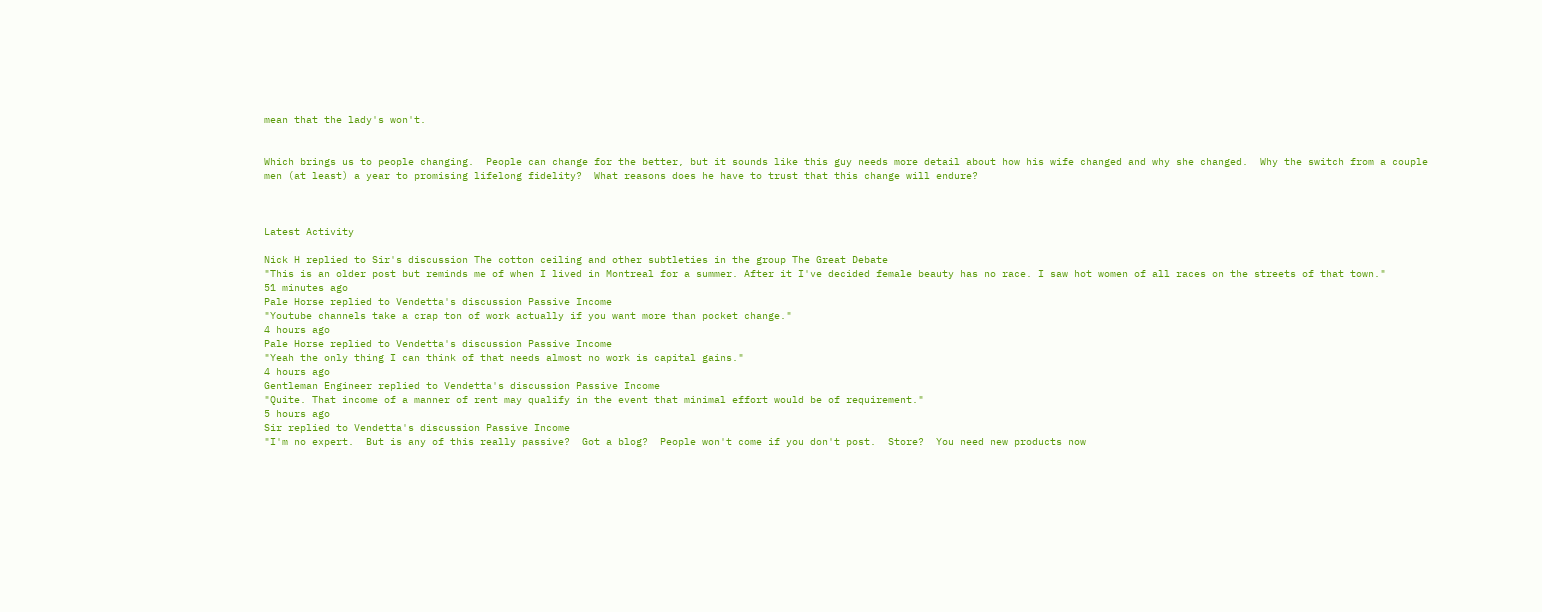mean that the lady's won't.


Which brings us to people changing.  People can change for the better, but it sounds like this guy needs more detail about how his wife changed and why she changed.  Why the switch from a couple men (at least) a year to promising lifelong fidelity?  What reasons does he have to trust that this change will endure?



Latest Activity

Nick H replied to Sir's discussion The cotton ceiling and other subtleties in the group The Great Debate
"This is an older post but reminds me of when I lived in Montreal for a summer. After it I've decided female beauty has no race. I saw hot women of all races on the streets of that town."
51 minutes ago
Pale Horse replied to Vendetta's discussion Passive Income
"Youtube channels take a crap ton of work actually if you want more than pocket change."
4 hours ago
Pale Horse replied to Vendetta's discussion Passive Income
"Yeah the only thing I can think of that needs almost no work is capital gains."
4 hours ago
Gentleman Engineer replied to Vendetta's discussion Passive Income
"Quite. That income of a manner of rent may qualify in the event that minimal effort would be of requirement."
5 hours ago
Sir replied to Vendetta's discussion Passive Income
"I'm no expert.  But is any of this really passive?  Got a blog?  People won't come if you don't post.  Store?  You need new products now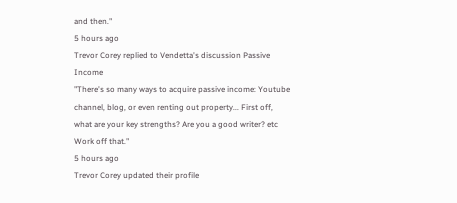and then."
5 hours ago
Trevor Corey replied to Vendetta's discussion Passive Income
"There's so many ways to acquire passive income: Youtube channel, blog, or even renting out property... First off, what are your key strengths? Are you a good writer? etc Work off that."
5 hours ago
Trevor Corey updated their profile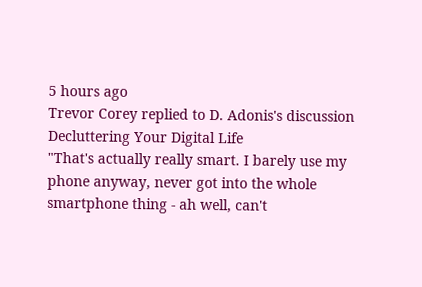5 hours ago
Trevor Corey replied to D. Adonis's discussion Decluttering Your Digital Life
"That's actually really smart. I barely use my phone anyway, never got into the whole smartphone thing - ah well, can't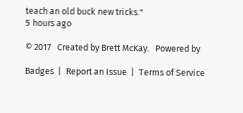teach an old buck new tricks."
5 hours ago

© 2017   Created by Brett McKay.   Powered by

Badges  |  Report an Issue  |  Terms of Service